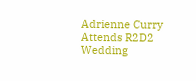Adrienne Curry Attends R2D2 Wedding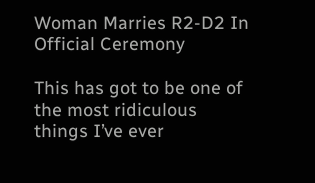Woman Marries R2-D2 In Official Ceremony

This has got to be one of the most ridiculous things I’ve ever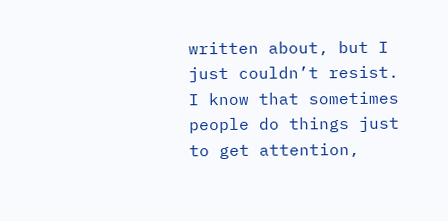written about, but I just couldn’t resist. I know that sometimes people do things just to get attention,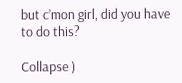but c’mon girl, did you have to do this?

Collapse )